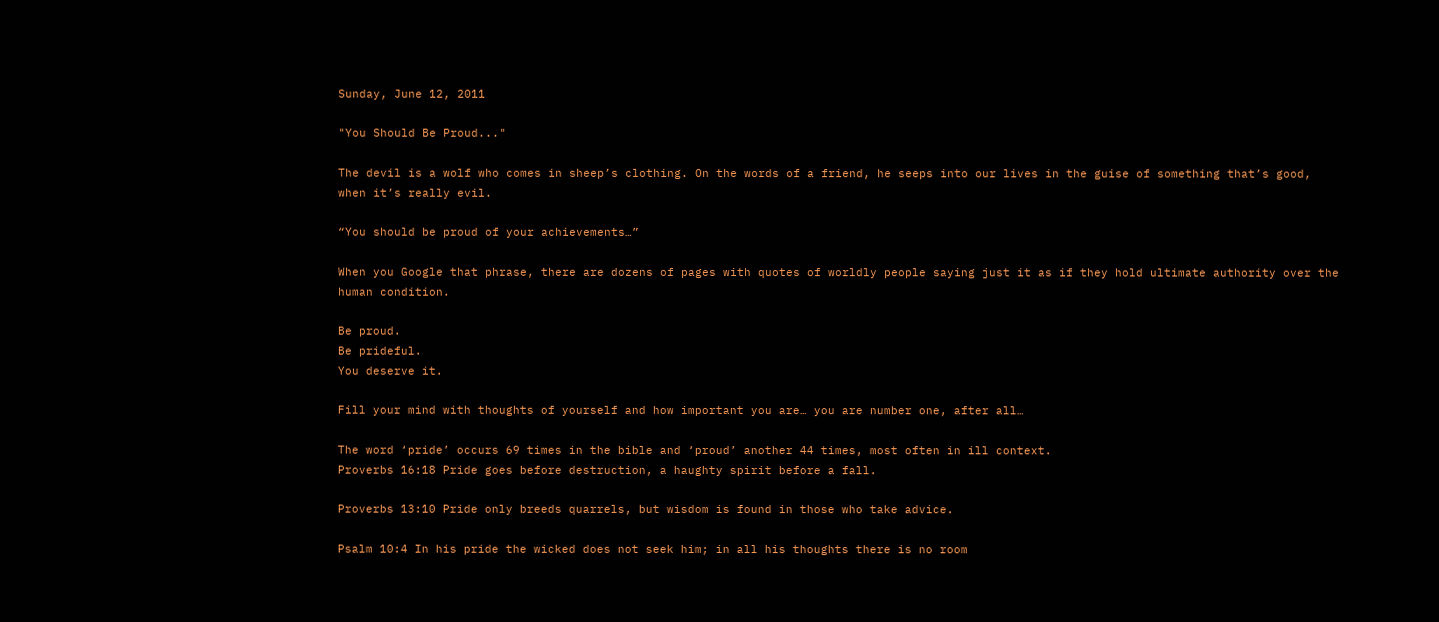Sunday, June 12, 2011

"You Should Be Proud..."

The devil is a wolf who comes in sheep’s clothing. On the words of a friend, he seeps into our lives in the guise of something that’s good, when it’s really evil.

“You should be proud of your achievements…”

When you Google that phrase, there are dozens of pages with quotes of worldly people saying just it as if they hold ultimate authority over the human condition.

Be proud.
Be prideful.
You deserve it.

Fill your mind with thoughts of yourself and how important you are… you are number one, after all…

The word ‘pride’ occurs 69 times in the bible and ‘proud’ another 44 times, most often in ill context.
Proverbs 16:18 Pride goes before destruction, a haughty spirit before a fall.

Proverbs 13:10 Pride only breeds quarrels, but wisdom is found in those who take advice.

Psalm 10:4 In his pride the wicked does not seek him; in all his thoughts there is no room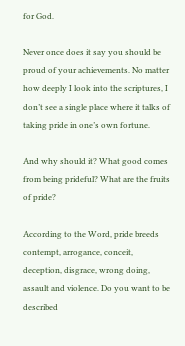for God.

Never once does it say you should be proud of your achievements. No matter how deeply I look into the scriptures, I don’t see a single place where it talks of taking pride in one’s own fortune.

And why should it? What good comes from being prideful? What are the fruits of pride?

According to the Word, pride breeds contempt, arrogance, conceit, deception, disgrace, wrong doing, assault and violence. Do you want to be described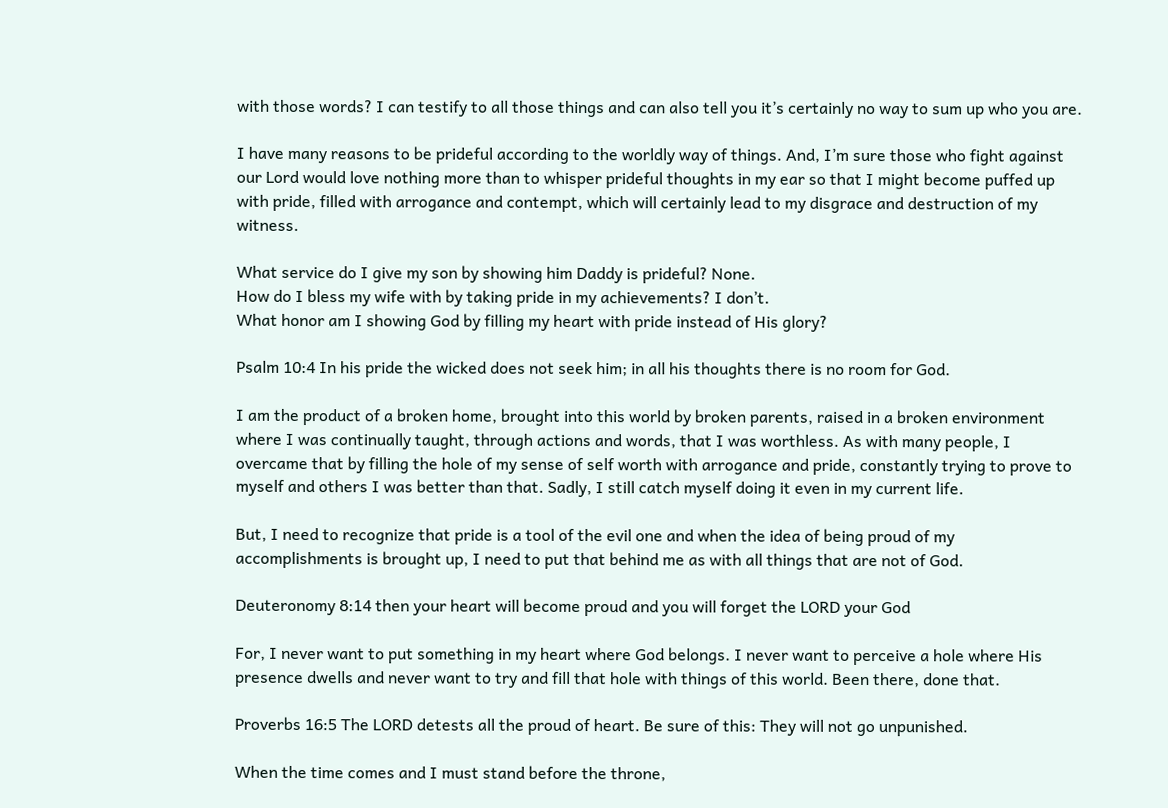with those words? I can testify to all those things and can also tell you it’s certainly no way to sum up who you are.

I have many reasons to be prideful according to the worldly way of things. And, I’m sure those who fight against our Lord would love nothing more than to whisper prideful thoughts in my ear so that I might become puffed up with pride, filled with arrogance and contempt, which will certainly lead to my disgrace and destruction of my witness.

What service do I give my son by showing him Daddy is prideful? None.
How do I bless my wife with by taking pride in my achievements? I don’t.
What honor am I showing God by filling my heart with pride instead of His glory?

Psalm 10:4 In his pride the wicked does not seek him; in all his thoughts there is no room for God.

I am the product of a broken home, brought into this world by broken parents, raised in a broken environment where I was continually taught, through actions and words, that I was worthless. As with many people, I overcame that by filling the hole of my sense of self worth with arrogance and pride, constantly trying to prove to myself and others I was better than that. Sadly, I still catch myself doing it even in my current life.

But, I need to recognize that pride is a tool of the evil one and when the idea of being proud of my accomplishments is brought up, I need to put that behind me as with all things that are not of God.

Deuteronomy 8:14 then your heart will become proud and you will forget the LORD your God

For, I never want to put something in my heart where God belongs. I never want to perceive a hole where His presence dwells and never want to try and fill that hole with things of this world. Been there, done that.

Proverbs 16:5 The LORD detests all the proud of heart. Be sure of this: They will not go unpunished.

When the time comes and I must stand before the throne,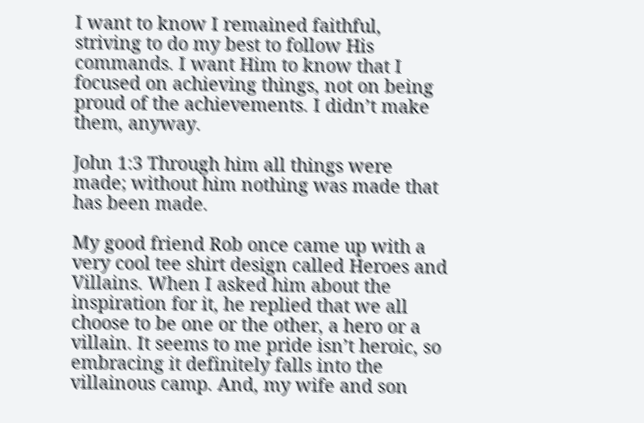I want to know I remained faithful, striving to do my best to follow His commands. I want Him to know that I focused on achieving things, not on being proud of the achievements. I didn’t make them, anyway.

John 1:3 Through him all things were made; without him nothing was made that has been made.

My good friend Rob once came up with a very cool tee shirt design called Heroes and Villains. When I asked him about the inspiration for it, he replied that we all choose to be one or the other, a hero or a villain. It seems to me pride isn’t heroic, so embracing it definitely falls into the villainous camp. And, my wife and son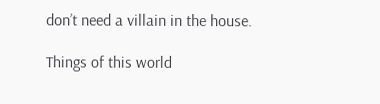don’t need a villain in the house.

Things of this world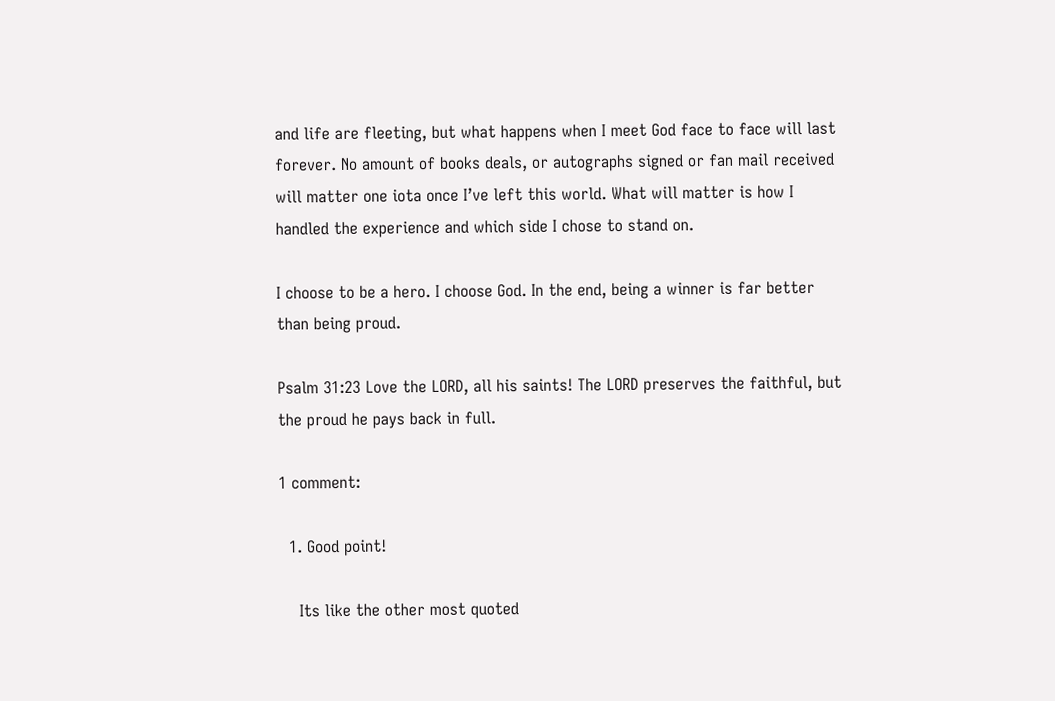and life are fleeting, but what happens when I meet God face to face will last forever. No amount of books deals, or autographs signed or fan mail received will matter one iota once I’ve left this world. What will matter is how I handled the experience and which side I chose to stand on.

I choose to be a hero. I choose God. In the end, being a winner is far better than being proud.

Psalm 31:23 Love the LORD, all his saints! The LORD preserves the faithful, but the proud he pays back in full.

1 comment:

  1. Good point!

    Its like the other most quoted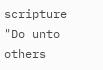scripture "Do unto others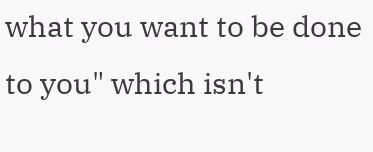what you want to be done to you" which isn't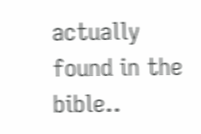actually found in the bible..